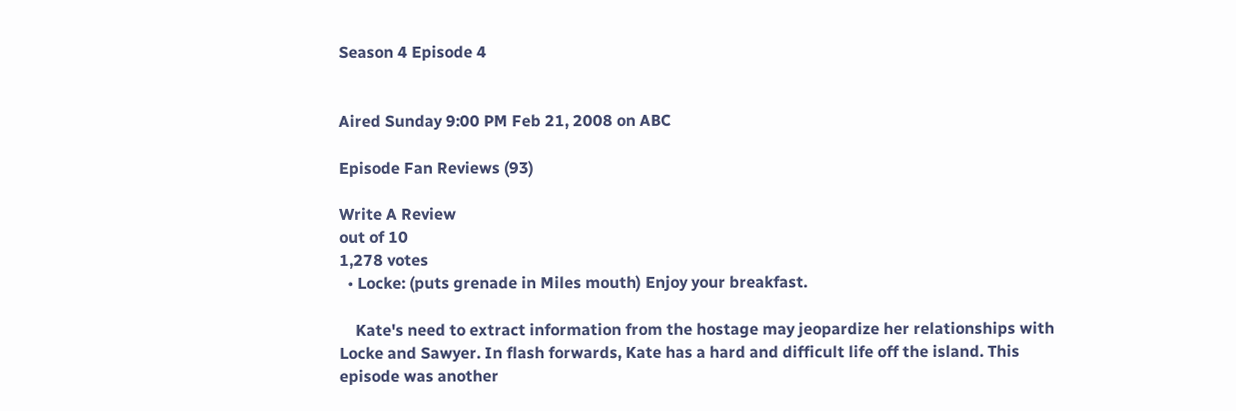Season 4 Episode 4


Aired Sunday 9:00 PM Feb 21, 2008 on ABC

Episode Fan Reviews (93)

Write A Review
out of 10
1,278 votes
  • Locke: (puts grenade in Miles mouth) Enjoy your breakfast.

    Kate's need to extract information from the hostage may jeopardize her relationships with Locke and Sawyer. In flash forwards, Kate has a hard and difficult life off the island. This episode was another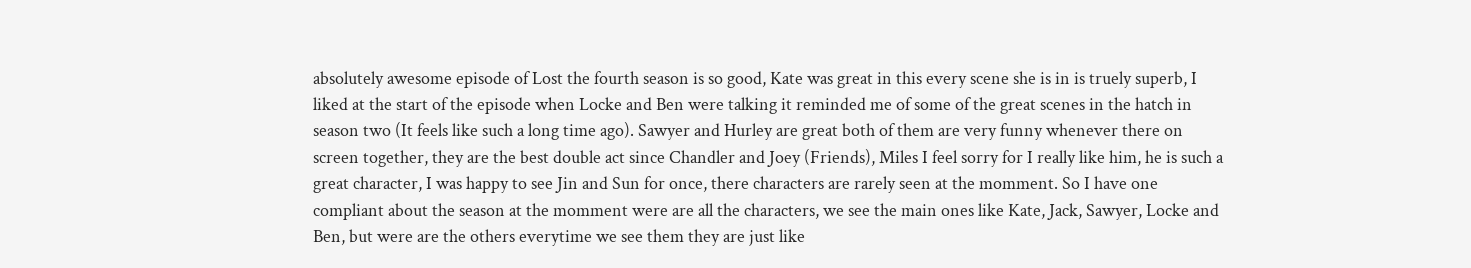absolutely awesome episode of Lost the fourth season is so good, Kate was great in this every scene she is in is truely superb, I liked at the start of the episode when Locke and Ben were talking it reminded me of some of the great scenes in the hatch in season two (It feels like such a long time ago). Sawyer and Hurley are great both of them are very funny whenever there on screen together, they are the best double act since Chandler and Joey (Friends), Miles I feel sorry for I really like him, he is such a great character, I was happy to see Jin and Sun for once, there characters are rarely seen at the momment. So I have one compliant about the season at the momment were are all the characters, we see the main ones like Kate, Jack, Sawyer, Locke and Ben, but were are the others everytime we see them they are just like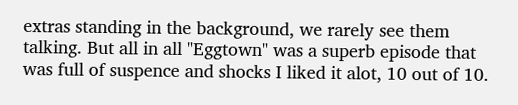extras standing in the background, we rarely see them talking. But all in all "Eggtown" was a superb episode that was full of suspence and shocks I liked it alot, 10 out of 10.